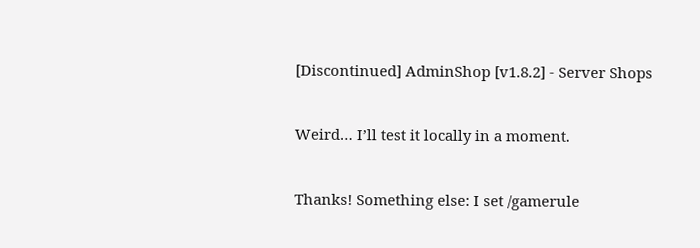[Discontinued] AdminShop [v1.8.2] - Server Shops


Weird… I’ll test it locally in a moment.


Thanks! Something else: I set /gamerule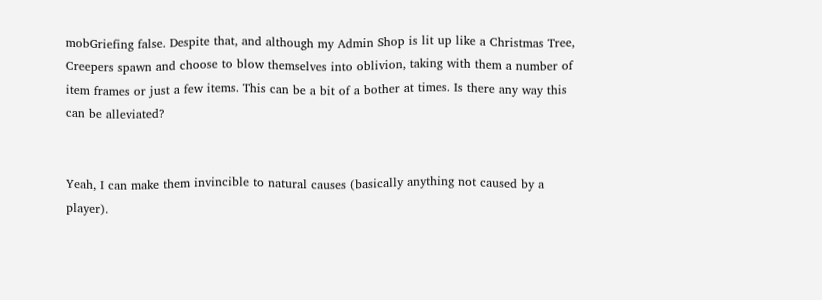mobGriefing false. Despite that, and although my Admin Shop is lit up like a Christmas Tree, Creepers spawn and choose to blow themselves into oblivion, taking with them a number of item frames or just a few items. This can be a bit of a bother at times. Is there any way this can be alleviated?


Yeah, I can make them invincible to natural causes (basically anything not caused by a player).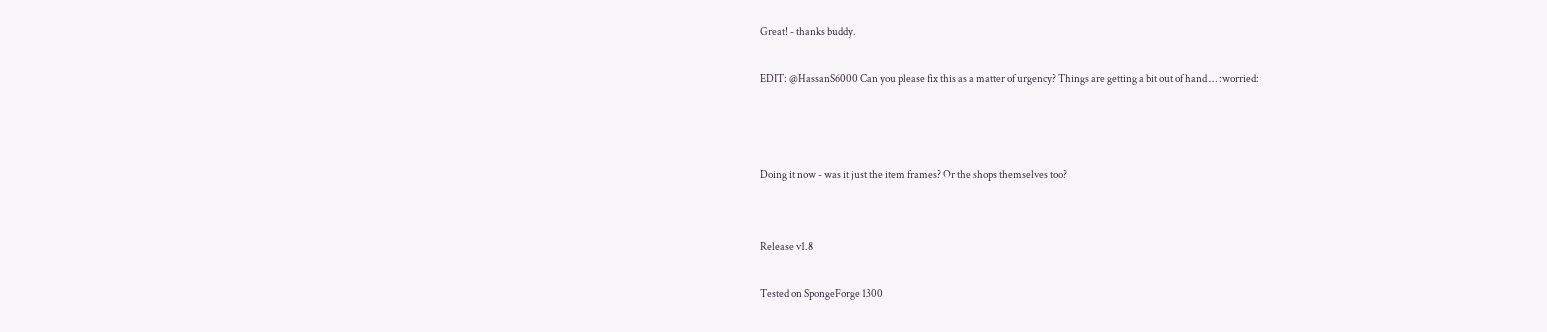Great! - thanks buddy.

EDIT: @HassanS6000 Can you please fix this as a matter of urgency? Things are getting a bit out of hand … :worried:



Doing it now - was it just the item frames? Or the shops themselves too?


Release v1.8

Tested on SpongeForge 1300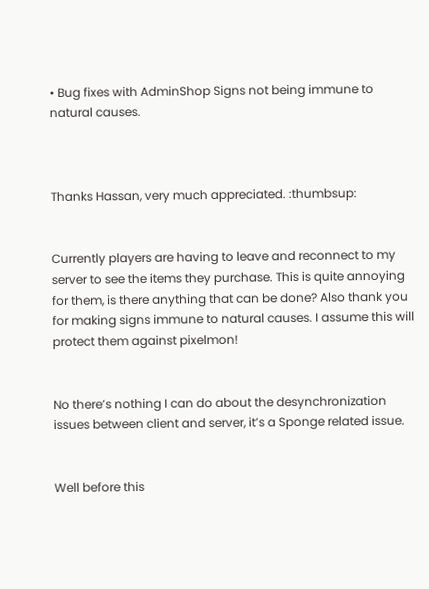• Bug fixes with AdminShop Signs not being immune to natural causes.



Thanks Hassan, very much appreciated. :thumbsup:


Currently players are having to leave and reconnect to my server to see the items they purchase. This is quite annoying for them, is there anything that can be done? Also thank you for making signs immune to natural causes. I assume this will protect them against pixelmon!


No there’s nothing I can do about the desynchronization issues between client and server, it’s a Sponge related issue.


Well before this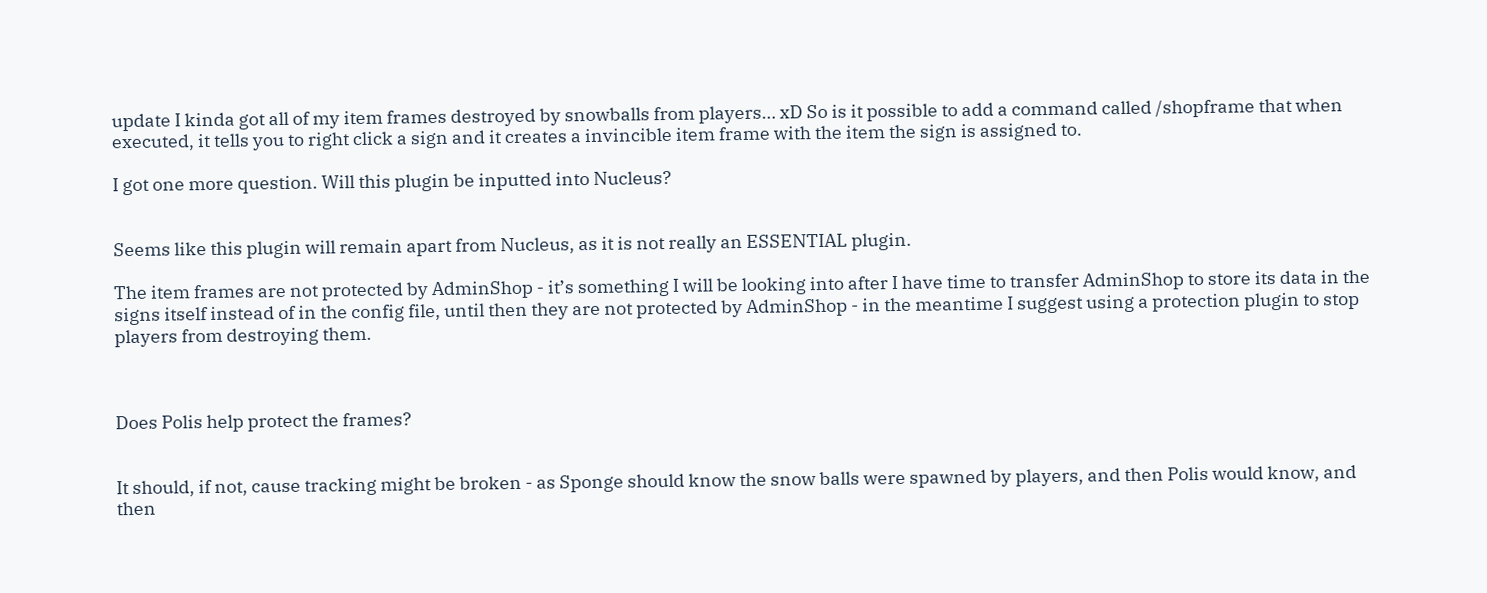update I kinda got all of my item frames destroyed by snowballs from players… xD So is it possible to add a command called /shopframe that when executed, it tells you to right click a sign and it creates a invincible item frame with the item the sign is assigned to.

I got one more question. Will this plugin be inputted into Nucleus?


Seems like this plugin will remain apart from Nucleus, as it is not really an ESSENTIAL plugin.

The item frames are not protected by AdminShop - it’s something I will be looking into after I have time to transfer AdminShop to store its data in the signs itself instead of in the config file, until then they are not protected by AdminShop - in the meantime I suggest using a protection plugin to stop players from destroying them.



Does Polis help protect the frames?


It should, if not, cause tracking might be broken - as Sponge should know the snow balls were spawned by players, and then Polis would know, and then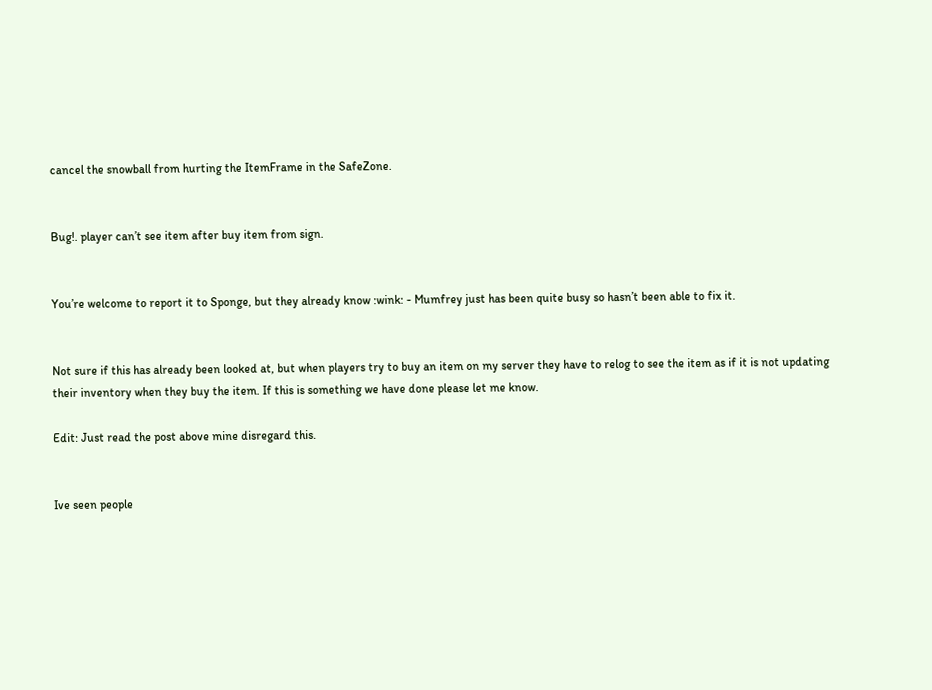cancel the snowball from hurting the ItemFrame in the SafeZone.


Bug!. player can’t see item after buy item from sign.


You’re welcome to report it to Sponge, but they already know :wink: - Mumfrey just has been quite busy so hasn’t been able to fix it.


Not sure if this has already been looked at, but when players try to buy an item on my server they have to relog to see the item as if it is not updating their inventory when they buy the item. If this is something we have done please let me know.

Edit: Just read the post above mine disregard this.


Ive seen people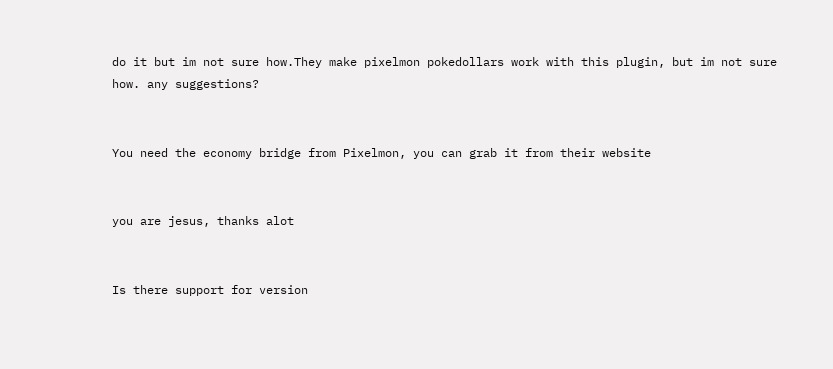do it but im not sure how.They make pixelmon pokedollars work with this plugin, but im not sure how. any suggestions?


You need the economy bridge from Pixelmon, you can grab it from their website


you are jesus, thanks alot


Is there support for version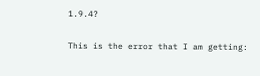1.9.4?

This is the error that I am getting: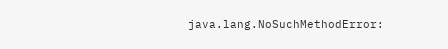java.lang.NoSuchMethodError: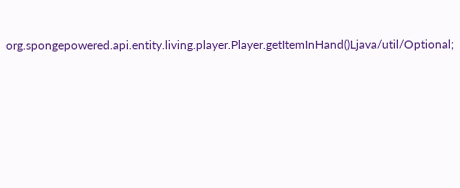org.spongepowered.api.entity.living.player.Player.getItemInHand()Ljava/util/Optional;